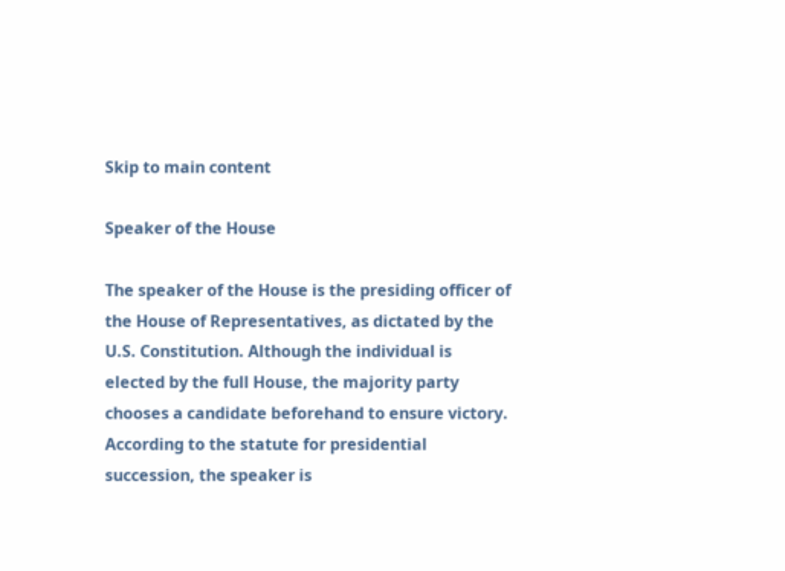Skip to main content

Speaker of the House

The speaker of the House is the presiding officer of the House of Representatives, as dictated by the U.S. Constitution. Although the individual is elected by the full House, the majority party chooses a candidate beforehand to ensure victory. According to the statute for presidential succession, the speaker is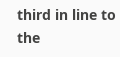third in line to the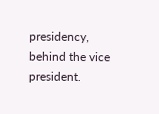presidency, behind the vice president.